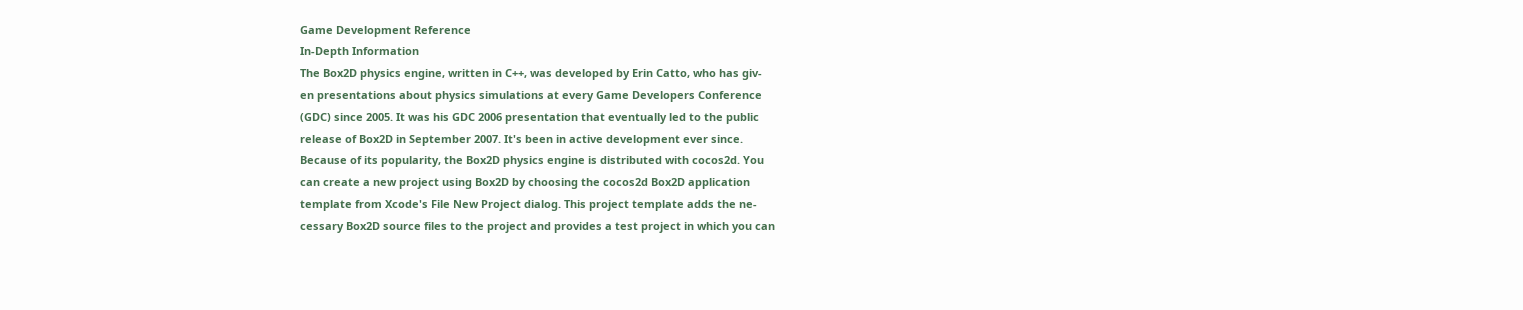Game Development Reference
In-Depth Information
The Box2D physics engine, written in C++, was developed by Erin Catto, who has giv-
en presentations about physics simulations at every Game Developers Conference
(GDC) since 2005. It was his GDC 2006 presentation that eventually led to the public
release of Box2D in September 2007. It's been in active development ever since.
Because of its popularity, the Box2D physics engine is distributed with cocos2d. You
can create a new project using Box2D by choosing the cocos2d Box2D application
template from Xcode's File New Project dialog. This project template adds the ne-
cessary Box2D source files to the project and provides a test project in which you can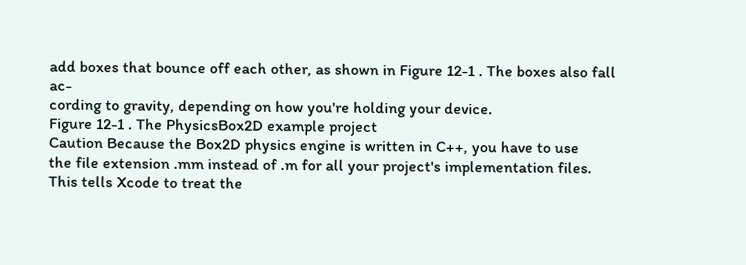add boxes that bounce off each other, as shown in Figure 12-1 . The boxes also fall ac-
cording to gravity, depending on how you're holding your device.
Figure 12-1 . The PhysicsBox2D example project
Caution Because the Box2D physics engine is written in C++, you have to use
the file extension .mm instead of .m for all your project's implementation files.
This tells Xcode to treat the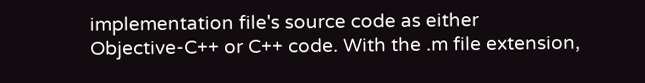implementation file's source code as either
Objective-C++ or C++ code. With the .m file extension,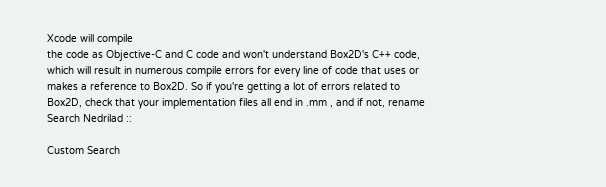Xcode will compile
the code as Objective-C and C code and won't understand Box2D's C++ code,
which will result in numerous compile errors for every line of code that uses or
makes a reference to Box2D. So if you're getting a lot of errors related to
Box2D, check that your implementation files all end in .mm , and if not, rename
Search Nedrilad ::

Custom Search